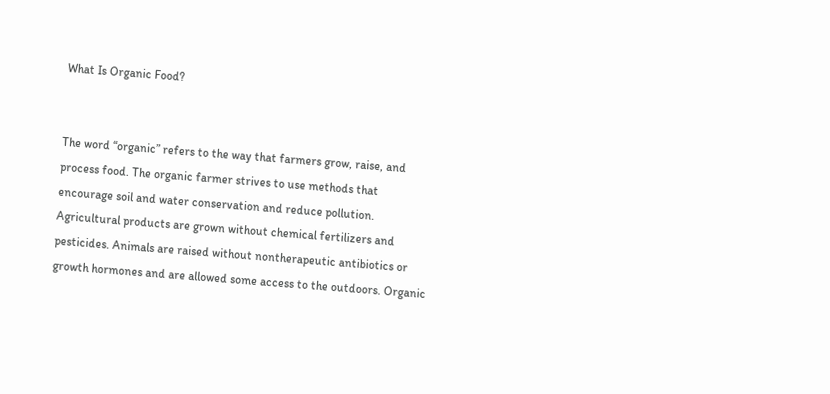What Is Organic Food?


The word “organic” refers to the way that farmers grow, raise, and process food. The organic farmer strives to use methods that encourage soil and water conservation and reduce pollution. Agricultural products are grown without chemical fertilizers and pesticides. Animals are raised without nontherapeutic antibiotics or growth hormones and are allowed some access to the outdoors. Organic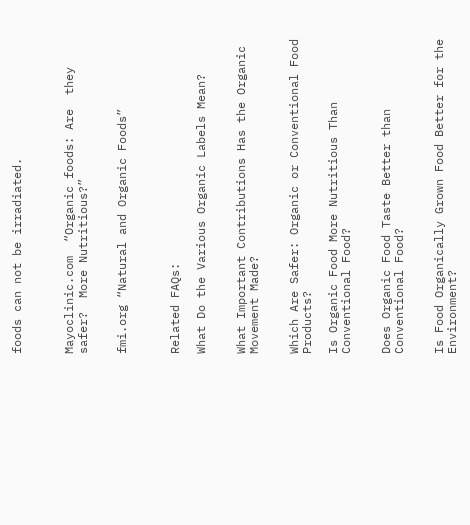foods can not be irradiated.



Mayoclinic.com  “Organic foods: Are  they safer?  More Nutritious?”


fmi.org “Natural and Organic Foods”



Related FAQs:

What Do the Various Organic Labels Mean?


What Important Contributions Has the Organic Movement Made?


Which Are Safer: Organic or Conventional Food Products?

Is Organic Food More Nutritious Than Conventional Food?


Does Organic Food Taste Better than Conventional Food?


Is Food Organically Grown Food Better for the Environment?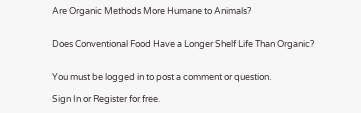Are Organic Methods More Humane to Animals?


Does Conventional Food Have a Longer Shelf Life Than Organic?


You must be logged in to post a comment or question.

Sign In or Register for free.